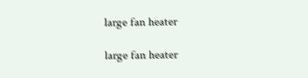large fan heater

large fan heater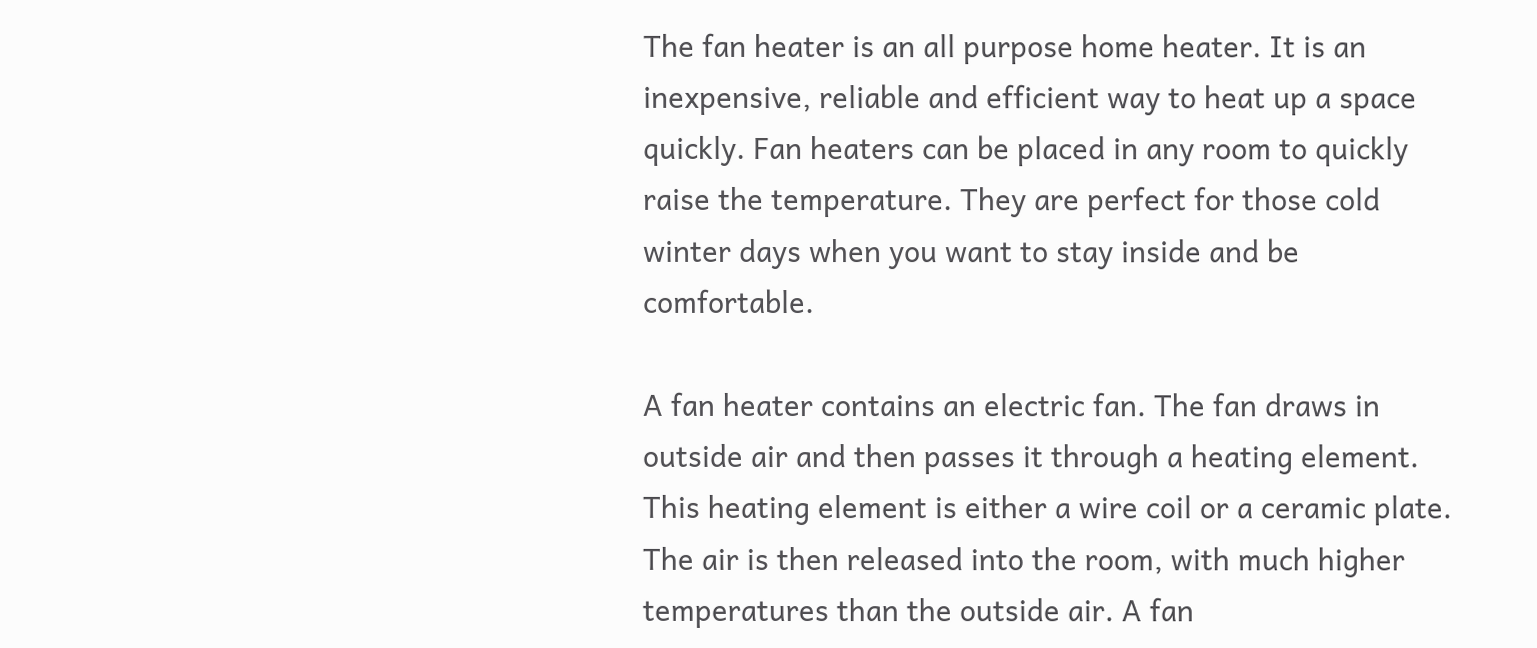The fan heater is an all purpose home heater. It is an inexpensive, reliable and efficient way to heat up a space quickly. Fan heaters can be placed in any room to quickly raise the temperature. They are perfect for those cold winter days when you want to stay inside and be comfortable.

A fan heater contains an electric fan. The fan draws in outside air and then passes it through a heating element. This heating element is either a wire coil or a ceramic plate. The air is then released into the room, with much higher temperatures than the outside air. A fan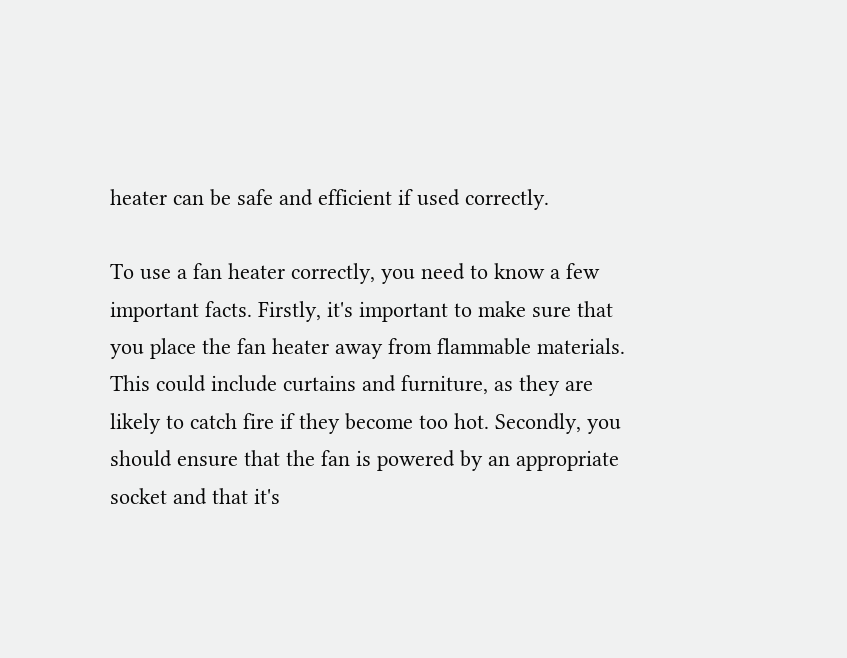heater can be safe and efficient if used correctly.

To use a fan heater correctly, you need to know a few important facts. Firstly, it's important to make sure that you place the fan heater away from flammable materials. This could include curtains and furniture, as they are likely to catch fire if they become too hot. Secondly, you should ensure that the fan is powered by an appropriate socket and that it's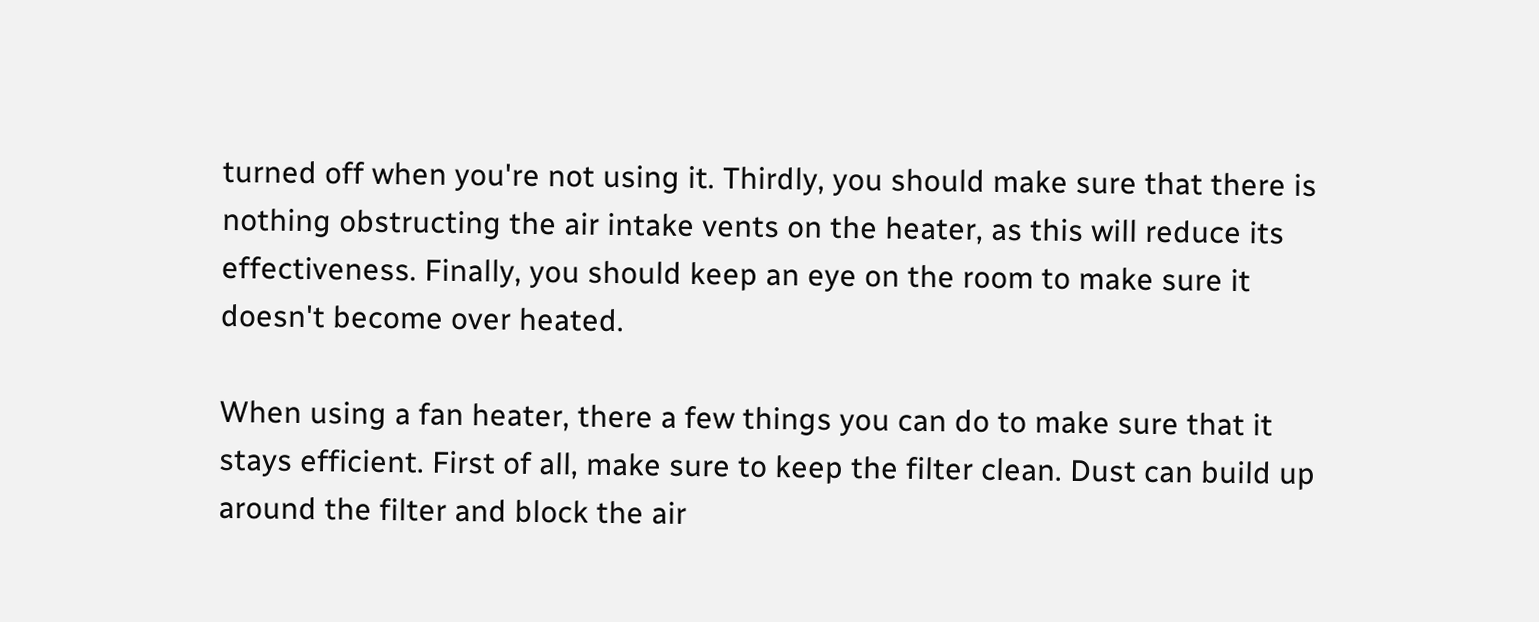turned off when you're not using it. Thirdly, you should make sure that there is nothing obstructing the air intake vents on the heater, as this will reduce its effectiveness. Finally, you should keep an eye on the room to make sure it doesn't become over heated.

When using a fan heater, there a few things you can do to make sure that it stays efficient. First of all, make sure to keep the filter clean. Dust can build up around the filter and block the air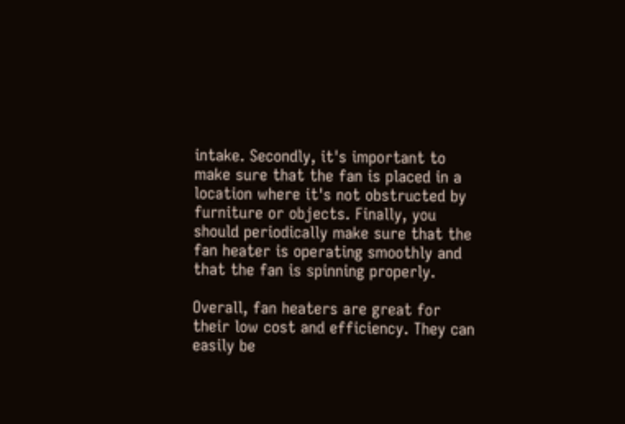intake. Secondly, it's important to make sure that the fan is placed in a location where it's not obstructed by furniture or objects. Finally, you should periodically make sure that the fan heater is operating smoothly and that the fan is spinning properly.

Overall, fan heaters are great for their low cost and efficiency. They can easily be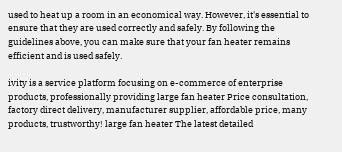used to heat up a room in an economical way. However, it's essential to ensure that they are used correctly and safely. By following the guidelines above, you can make sure that your fan heater remains efficient and is used safely.

ivity is a service platform focusing on e-commerce of enterprise products, professionally providing large fan heater Price consultation, factory direct delivery, manufacturer supplier, affordable price, many products, trustworthy! large fan heater The latest detailed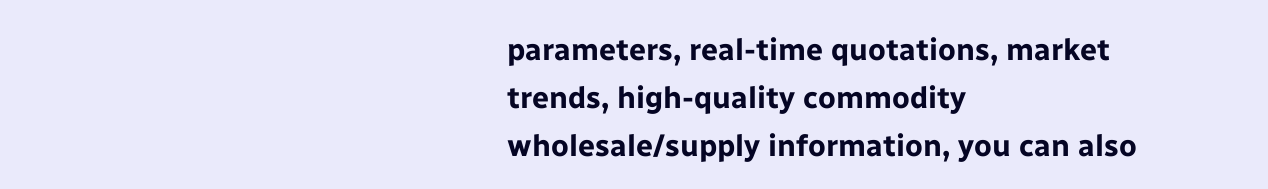parameters, real-time quotations, market trends, high-quality commodity wholesale/supply information, you can also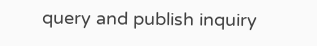query and publish inquiry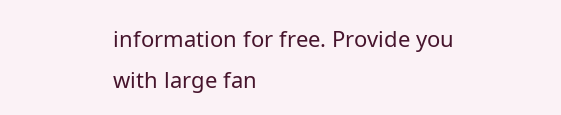information for free. Provide you with large fan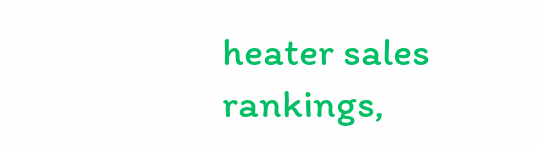heater sales rankings,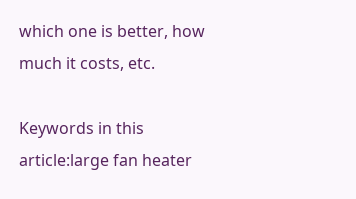which one is better, how much it costs, etc.

Keywords in this article:large fan heater